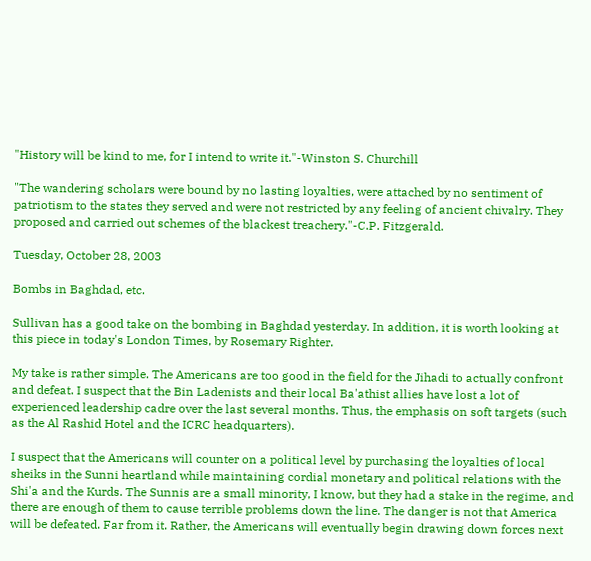"History will be kind to me, for I intend to write it."-Winston S. Churchill

"The wandering scholars were bound by no lasting loyalties, were attached by no sentiment of patriotism to the states they served and were not restricted by any feeling of ancient chivalry. They proposed and carried out schemes of the blackest treachery."-C.P. Fitzgerald.

Tuesday, October 28, 2003

Bombs in Baghdad, etc.

Sullivan has a good take on the bombing in Baghdad yesterday. In addition, it is worth looking at this piece in today's London Times, by Rosemary Righter.

My take is rather simple. The Americans are too good in the field for the Jihadi to actually confront and defeat. I suspect that the Bin Ladenists and their local Ba'athist allies have lost a lot of experienced leadership cadre over the last several months. Thus, the emphasis on soft targets (such as the Al Rashid Hotel and the ICRC headquarters).

I suspect that the Americans will counter on a political level by purchasing the loyalties of local sheiks in the Sunni heartland while maintaining cordial monetary and political relations with the Shi'a and the Kurds. The Sunnis are a small minority, I know, but they had a stake in the regime, and there are enough of them to cause terrible problems down the line. The danger is not that America will be defeated. Far from it. Rather, the Americans will eventually begin drawing down forces next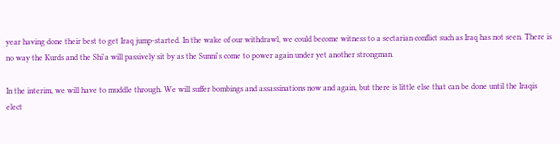year having done their best to get Iraq jump-started. In the wake of our withdrawl, we could become witness to a sectarian conflict such as Iraq has not seen. There is no way the Kurds and the Shi'a will passively sit by as the Sunni's come to power again under yet another strongman.

In the interim, we will have to muddle through. We will suffer bombings and assassinations now and again, but there is little else that can be done until the Iraqis elect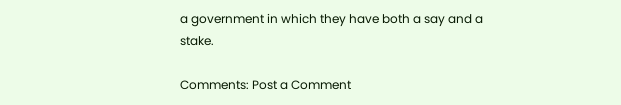a government in which they have both a say and a stake.

Comments: Post a Comment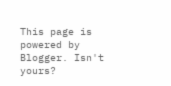This page is powered by Blogger. Isn't yours?